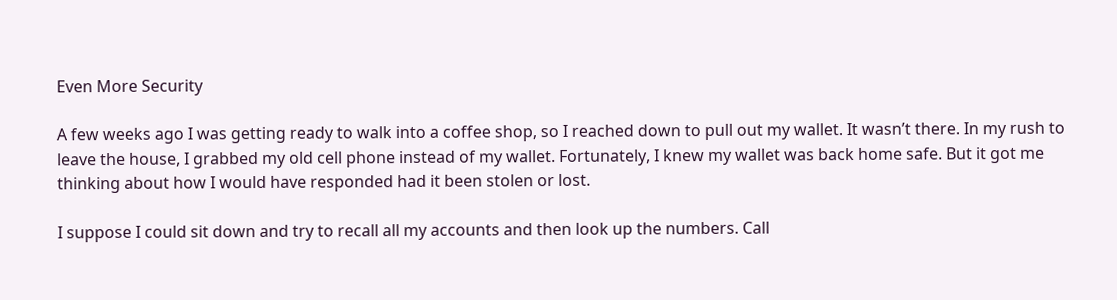Even More Security

A few weeks ago I was getting ready to walk into a coffee shop, so I reached down to pull out my wallet. It wasn’t there. In my rush to leave the house, I grabbed my old cell phone instead of my wallet. Fortunately, I knew my wallet was back home safe. But it got me thinking about how I would have responded had it been stolen or lost.

I suppose I could sit down and try to recall all my accounts and then look up the numbers. Call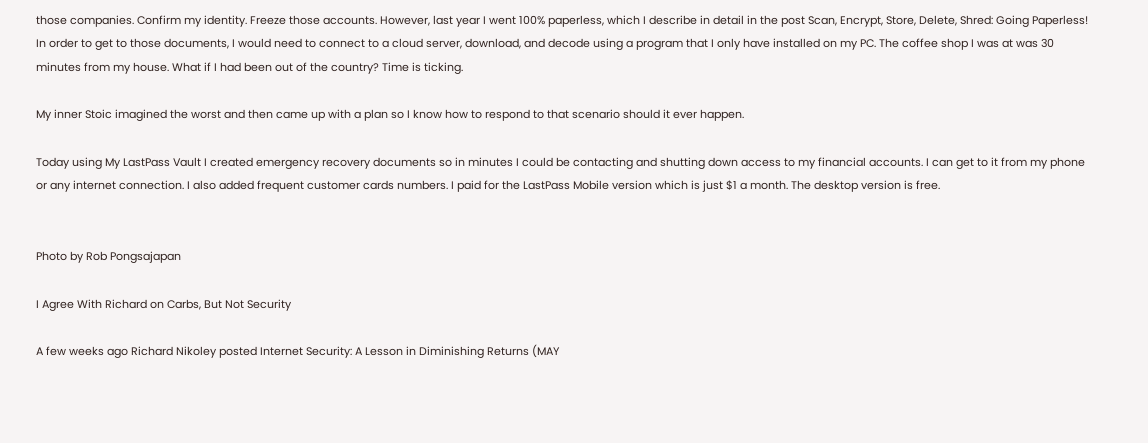those companies. Confirm my identity. Freeze those accounts. However, last year I went 100% paperless, which I describe in detail in the post Scan, Encrypt, Store, Delete, Shred: Going Paperless! In order to get to those documents, I would need to connect to a cloud server, download, and decode using a program that I only have installed on my PC. The coffee shop I was at was 30 minutes from my house. What if I had been out of the country? Time is ticking.

My inner Stoic imagined the worst and then came up with a plan so I know how to respond to that scenario should it ever happen.

Today using My LastPass Vault I created emergency recovery documents so in minutes I could be contacting and shutting down access to my financial accounts. I can get to it from my phone or any internet connection. I also added frequent customer cards numbers. I paid for the LastPass Mobile version which is just $1 a month. The desktop version is free.


Photo by Rob Pongsajapan

I Agree With Richard on Carbs, But Not Security

A few weeks ago Richard Nikoley posted Internet Security: A Lesson in Diminishing Returns (MAY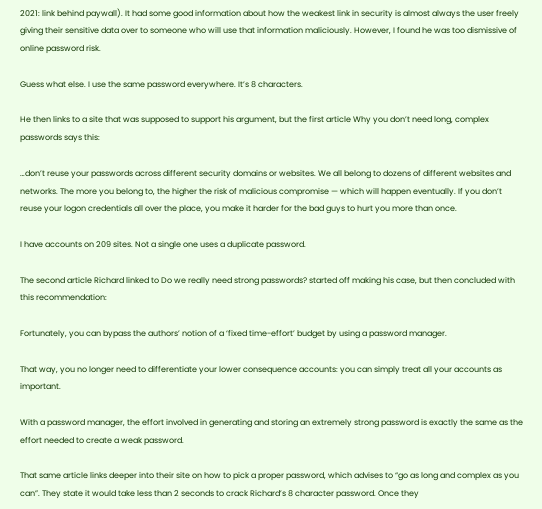2021: link behind paywall). It had some good information about how the weakest link in security is almost always the user freely giving their sensitive data over to someone who will use that information maliciously. However, I found he was too dismissive of online password risk.

Guess what else. I use the same password everywhere. It’s 8 characters.

He then links to a site that was supposed to support his argument, but the first article Why you don’t need long, complex passwords says this:

…don’t reuse your passwords across different security domains or websites. We all belong to dozens of different websites and networks. The more you belong to, the higher the risk of malicious compromise — which will happen eventually. If you don’t reuse your logon credentials all over the place, you make it harder for the bad guys to hurt you more than once.

I have accounts on 209 sites. Not a single one uses a duplicate password.

The second article Richard linked to Do we really need strong passwords? started off making his case, but then concluded with this recommendation:

Fortunately, you can bypass the authors’ notion of a ‘fixed time-effort’ budget by using a password manager.

That way, you no longer need to differentiate your lower consequence accounts: you can simply treat all your accounts as important.

With a password manager, the effort involved in generating and storing an extremely strong password is exactly the same as the effort needed to create a weak password.

That same article links deeper into their site on how to pick a proper password, which advises to “go as long and complex as you can”. They state it would take less than 2 seconds to crack Richard’s 8 character password. Once they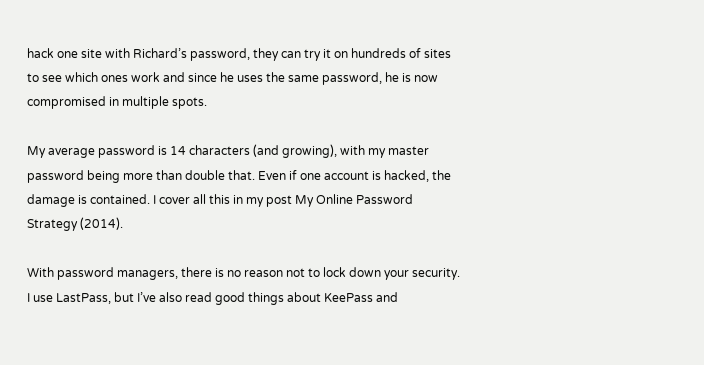hack one site with Richard’s password, they can try it on hundreds of sites to see which ones work and since he uses the same password, he is now compromised in multiple spots.

My average password is 14 characters (and growing), with my master password being more than double that. Even if one account is hacked, the damage is contained. I cover all this in my post My Online Password Strategy (2014).

With password managers, there is no reason not to lock down your security. I use LastPass, but I’ve also read good things about KeePass and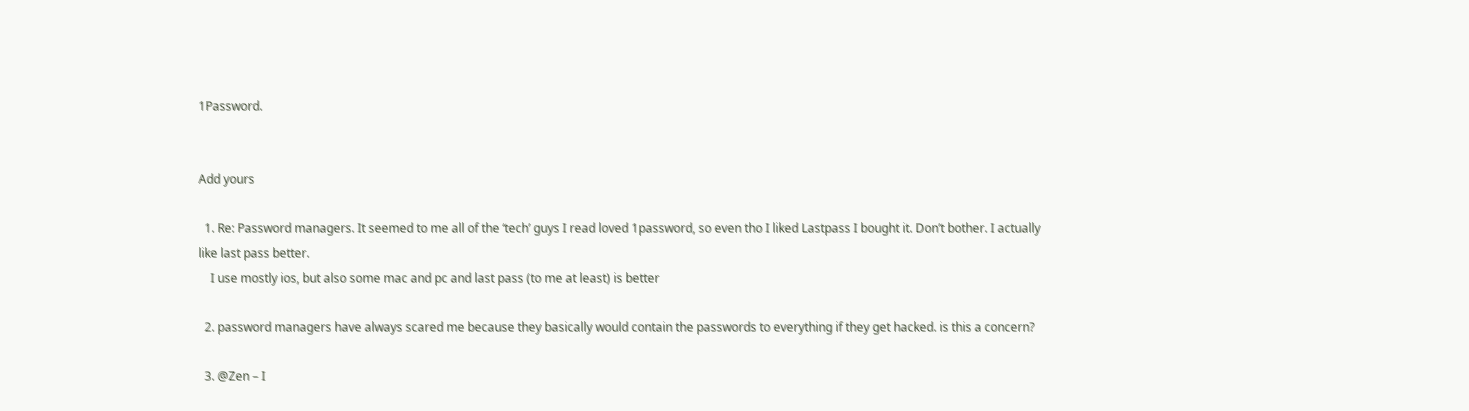1Password.


Add yours

  1. Re: Password managers. It seemed to me all of the ‘tech’ guys I read loved 1password, so even tho I liked Lastpass I bought it. Don’t bother. I actually like last pass better.
    I use mostly ios, but also some mac and pc and last pass (to me at least) is better

  2. password managers have always scared me because they basically would contain the passwords to everything if they get hacked. is this a concern?

  3. @Zen – I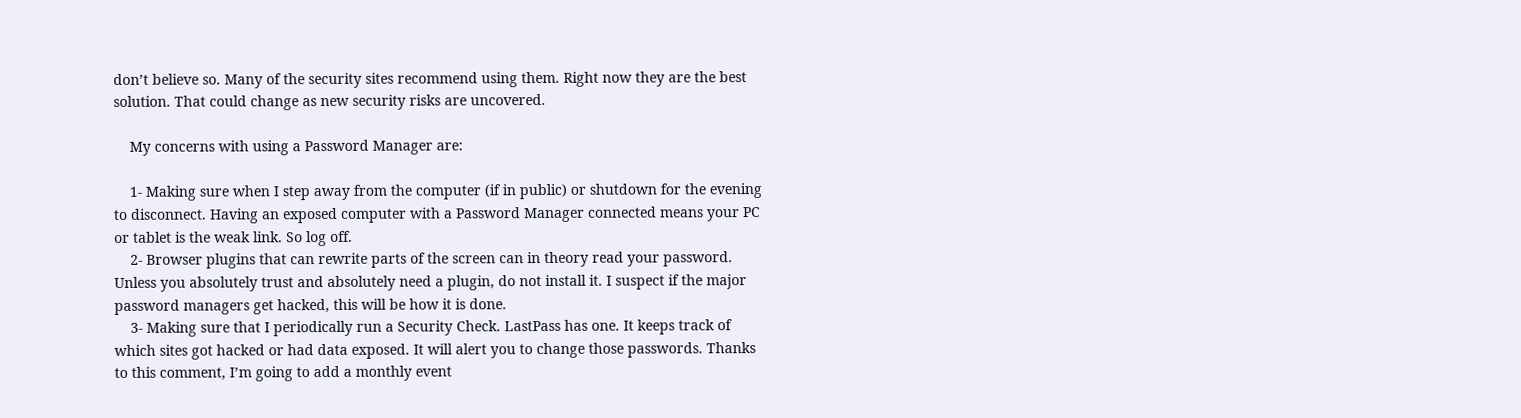don’t believe so. Many of the security sites recommend using them. Right now they are the best solution. That could change as new security risks are uncovered.

    My concerns with using a Password Manager are:

    1- Making sure when I step away from the computer (if in public) or shutdown for the evening to disconnect. Having an exposed computer with a Password Manager connected means your PC or tablet is the weak link. So log off.
    2- Browser plugins that can rewrite parts of the screen can in theory read your password. Unless you absolutely trust and absolutely need a plugin, do not install it. I suspect if the major password managers get hacked, this will be how it is done.
    3- Making sure that I periodically run a Security Check. LastPass has one. It keeps track of which sites got hacked or had data exposed. It will alert you to change those passwords. Thanks to this comment, I’m going to add a monthly event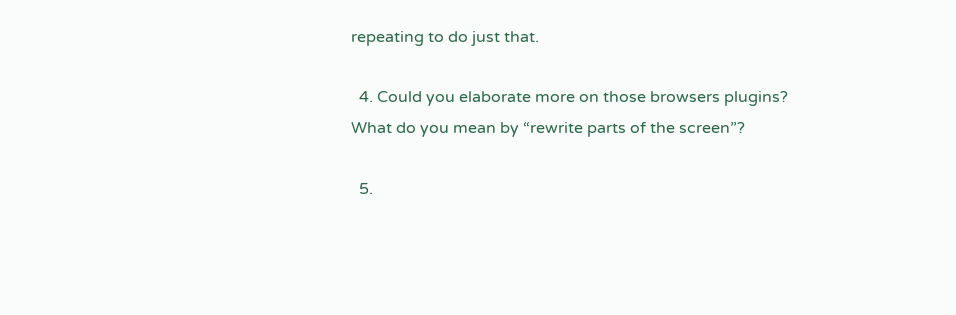repeating to do just that.

  4. Could you elaborate more on those browsers plugins? What do you mean by “rewrite parts of the screen”?

  5.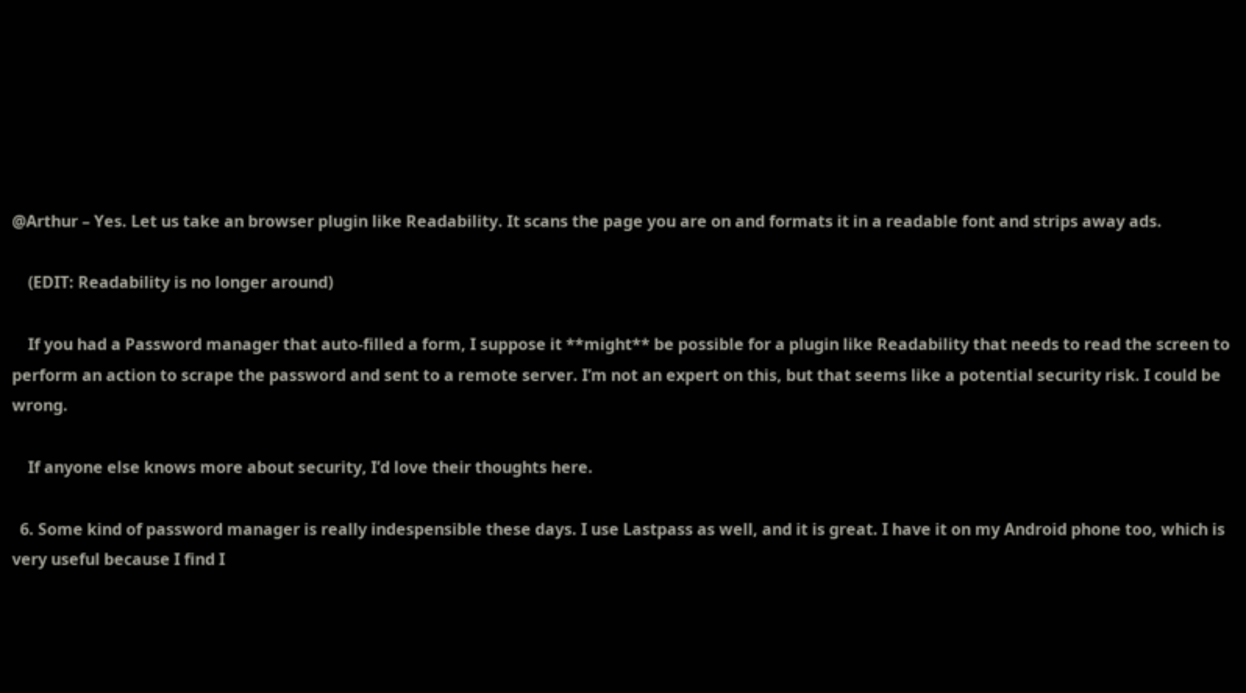@Arthur – Yes. Let us take an browser plugin like Readability. It scans the page you are on and formats it in a readable font and strips away ads.

    (EDIT: Readability is no longer around)

    If you had a Password manager that auto-filled a form, I suppose it **might** be possible for a plugin like Readability that needs to read the screen to perform an action to scrape the password and sent to a remote server. I’m not an expert on this, but that seems like a potential security risk. I could be wrong.

    If anyone else knows more about security, I’d love their thoughts here.

  6. Some kind of password manager is really indespensible these days. I use Lastpass as well, and it is great. I have it on my Android phone too, which is very useful because I find I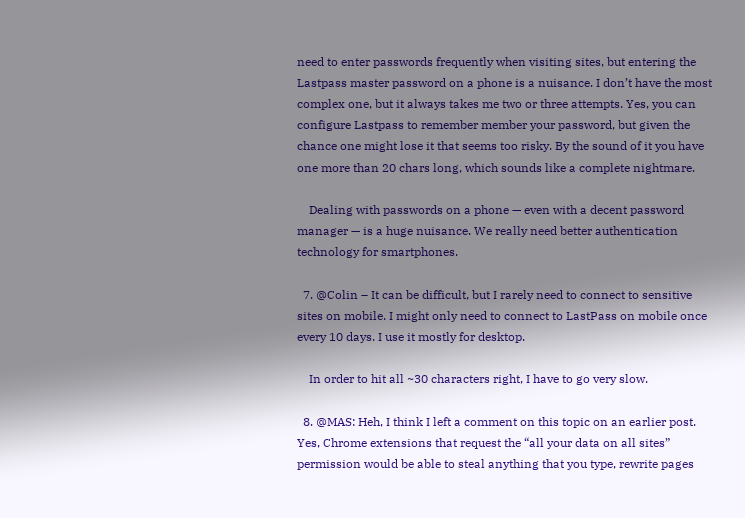need to enter passwords frequently when visiting sites, but entering the Lastpass master password on a phone is a nuisance. I don’t have the most complex one, but it always takes me two or three attempts. Yes, you can configure Lastpass to remember member your password, but given the chance one might lose it that seems too risky. By the sound of it you have one more than 20 chars long, which sounds like a complete nightmare.

    Dealing with passwords on a phone — even with a decent password manager — is a huge nuisance. We really need better authentication technology for smartphones.

  7. @Colin – It can be difficult, but I rarely need to connect to sensitive sites on mobile. I might only need to connect to LastPass on mobile once every 10 days. I use it mostly for desktop.

    In order to hit all ~30 characters right, I have to go very slow.

  8. @MAS: Heh, I think I left a comment on this topic on an earlier post. Yes, Chrome extensions that request the “all your data on all sites” permission would be able to steal anything that you type, rewrite pages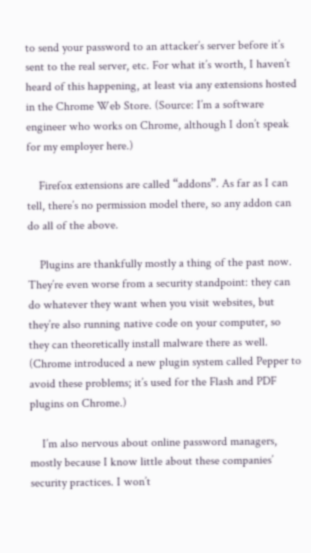to send your password to an attacker’s server before it’s sent to the real server, etc. For what it’s worth, I haven’t heard of this happening, at least via any extensions hosted in the Chrome Web Store. (Source: I’m a software engineer who works on Chrome, although I don’t speak for my employer here.)

    Firefox extensions are called “addons”. As far as I can tell, there’s no permission model there, so any addon can do all of the above.

    Plugins are thankfully mostly a thing of the past now. They’re even worse from a security standpoint: they can do whatever they want when you visit websites, but they’re also running native code on your computer, so they can theoretically install malware there as well. (Chrome introduced a new plugin system called Pepper to avoid these problems; it’s used for the Flash and PDF plugins on Chrome.)

    I’m also nervous about online password managers, mostly because I know little about these companies’ security practices. I won’t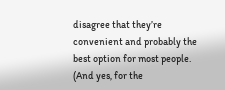disagree that they’re convenient and probably the best option for most people. (And yes, for the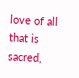love of all that is sacred,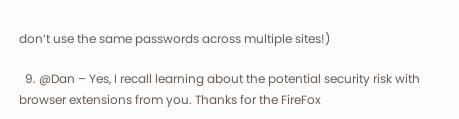don’t use the same passwords across multiple sites!)

  9. @Dan – Yes, I recall learning about the potential security risk with browser extensions from you. Thanks for the FireFox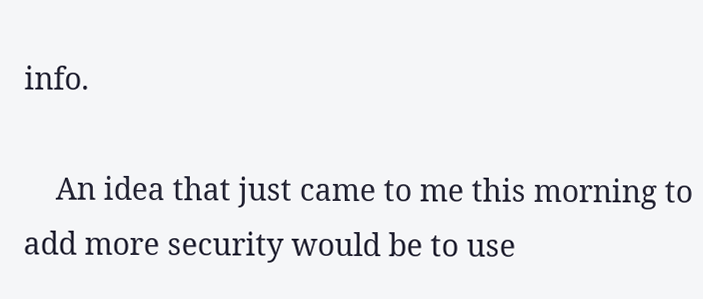info.

    An idea that just came to me this morning to add more security would be to use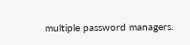multiple password managers.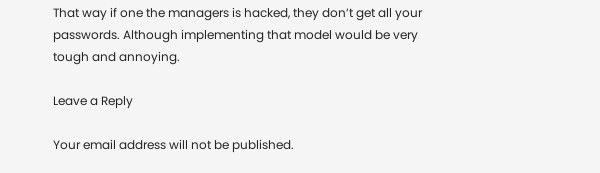That way if one the managers is hacked, they don’t get all your passwords. Although implementing that model would be very tough and annoying.

Leave a Reply

Your email address will not be published.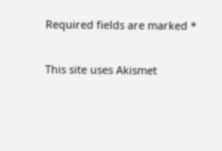Required fields are marked *

This site uses Akismet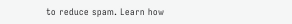to reduce spam. Learn how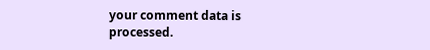your comment data is processed.